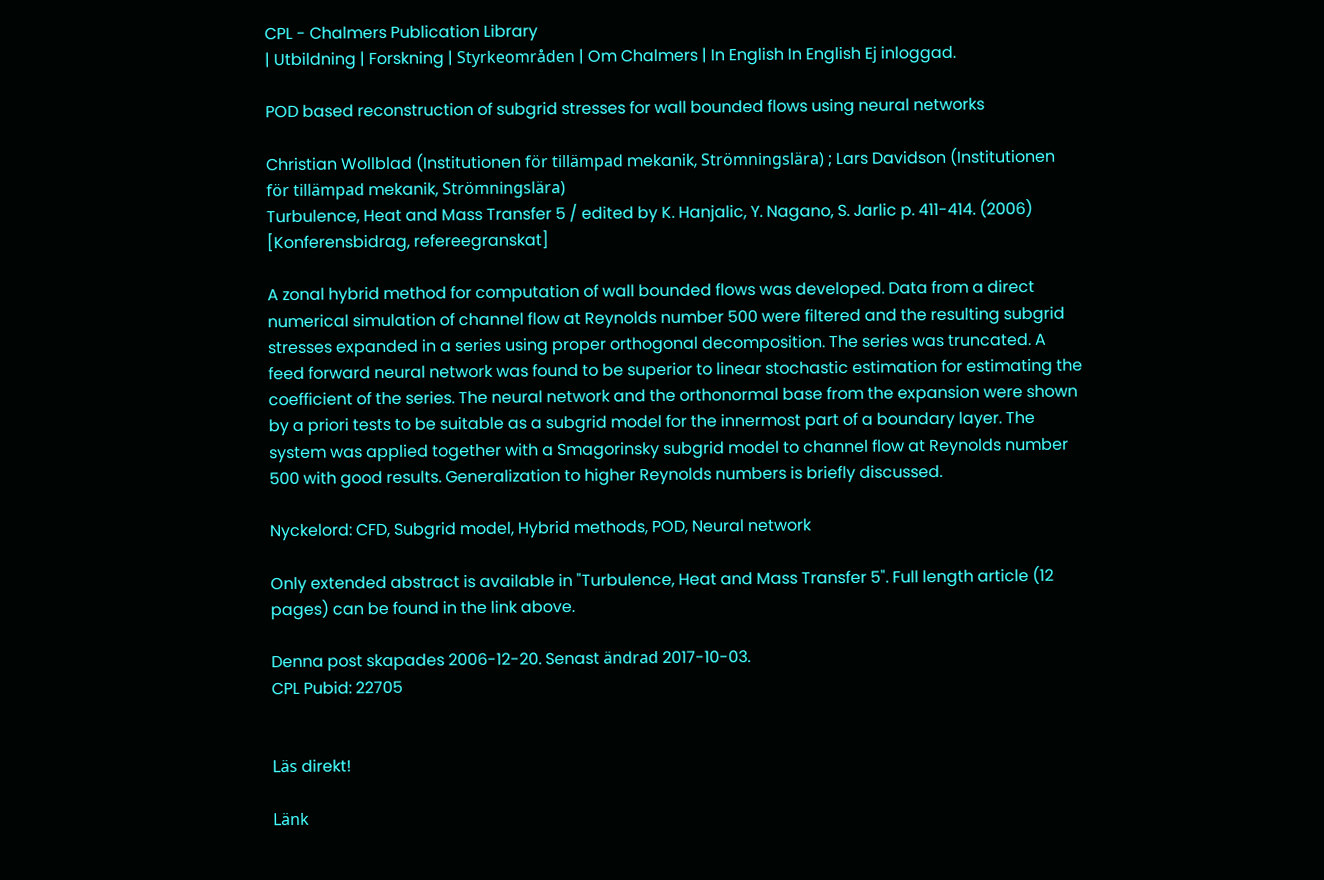CPL - Chalmers Publication Library
| Utbildning | Forskning | Styrkeområden | Om Chalmers | In English In English Ej inloggad.

POD based reconstruction of subgrid stresses for wall bounded flows using neural networks

Christian Wollblad (Institutionen för tillämpad mekanik, Strömningslära) ; Lars Davidson (Institutionen för tillämpad mekanik, Strömningslära)
Turbulence, Heat and Mass Transfer 5 / edited by K. Hanjalic, Y. Nagano, S. Jarlic p. 411-414. (2006)
[Konferensbidrag, refereegranskat]

A zonal hybrid method for computation of wall bounded flows was developed. Data from a direct numerical simulation of channel flow at Reynolds number 500 were filtered and the resulting subgrid stresses expanded in a series using proper orthogonal decomposition. The series was truncated. A feed forward neural network was found to be superior to linear stochastic estimation for estimating the coefficient of the series. The neural network and the orthonormal base from the expansion were shown by a priori tests to be suitable as a subgrid model for the innermost part of a boundary layer. The system was applied together with a Smagorinsky subgrid model to channel flow at Reynolds number 500 with good results. Generalization to higher Reynolds numbers is briefly discussed.

Nyckelord: CFD, Subgrid model, Hybrid methods, POD, Neural network

Only extended abstract is available in "Turbulence, Heat and Mass Transfer 5". Full length article (12 pages) can be found in the link above.

Denna post skapades 2006-12-20. Senast ändrad 2017-10-03.
CPL Pubid: 22705


Läs direkt!

Länk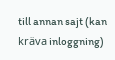till annan sajt (kan kräva inloggning)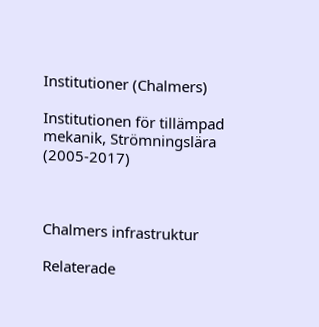Institutioner (Chalmers)

Institutionen för tillämpad mekanik, Strömningslära (2005-2017)



Chalmers infrastruktur

Relaterade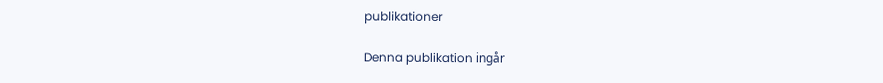publikationer

Denna publikation ingår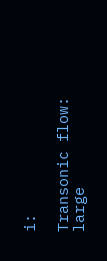i:

Transonic flow: large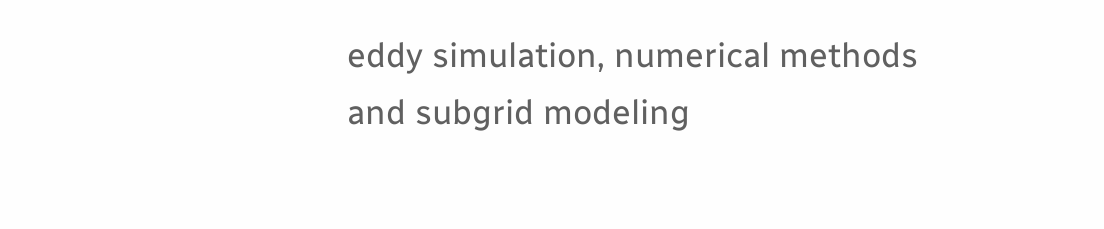eddy simulation, numerical methods and subgrid modeling